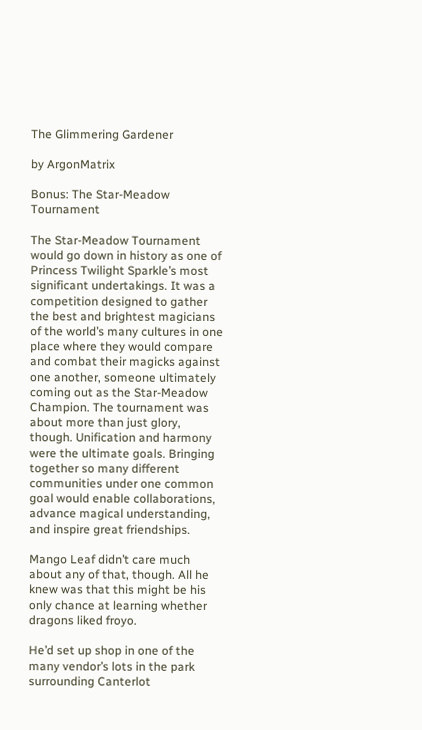The Glimmering Gardener

by ArgonMatrix

Bonus: The Star-Meadow Tournament

The Star-Meadow Tournament would go down in history as one of Princess Twilight Sparkle’s most significant undertakings. It was a competition designed to gather the best and brightest magicians of the world’s many cultures in one place where they would compare and combat their magicks against one another, someone ultimately coming out as the Star-Meadow Champion. The tournament was about more than just glory, though. Unification and harmony were the ultimate goals. Bringing together so many different communities under one common goal would enable collaborations, advance magical understanding, and inspire great friendships.

Mango Leaf didn’t care much about any of that, though. All he knew was that this might be his only chance at learning whether dragons liked froyo.

He’d set up shop in one of the many vendor’s lots in the park surrounding Canterlot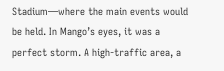Stadium—where the main events would be held. In Mango’s eyes, it was a perfect storm. A high-traffic area, a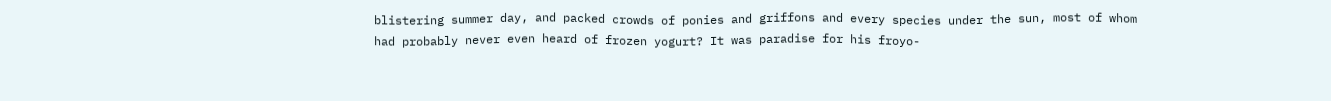blistering summer day, and packed crowds of ponies and griffons and every species under the sun, most of whom had probably never even heard of frozen yogurt? It was paradise for his froyo-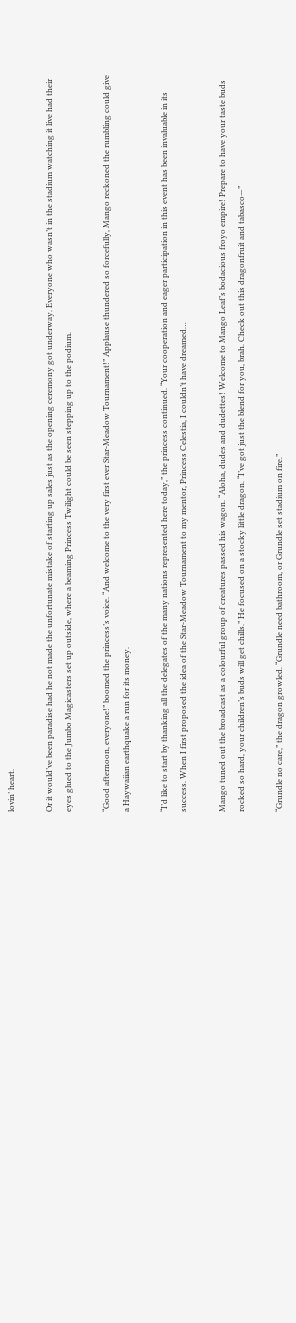lovin’ heart.

Or it would’ve been paradise had he not made the unfortunate mistake of starting up sales just as the opening ceremony got underway. Everyone who wasn’t in the stadium watching it live had their eyes glued to the Jumbo Magicasters set up outside, where a beaming Princess Twilight could be seen stepping up to the podium.

“Good afternoon, everyone!” boomed the princess’s voice. “And welcome to the very first ever Star-Meadow Tournament!” Applause thundered so forcefully, Mango reckoned the rumbling could give a Haywaiian earthquake a run for its money.

“I’d like to start by thanking all the delegates of the many nations represented here today,” the princess continued. “Your cooperation and eager participation in this event has been invaluable in its success. When I first proposed the idea of the Star-Meadow Tournament to my mentor, Princess Celestia, I couldn’t have dreamed…

Mango tuned out the broadcast as a colourful group of creatures passed his wagon. “Aloha, dudes and dudettes! Welcome to Mango Leaf’s bodacious froyo empire! Prepare to have your taste buds rocked so hard, your children’s buds will get chills.” He focused on a stocky little dragon. “I’ve got just the blend for you, brah. Check out this dragonfruit and tabasco—”

“Grundle no care,” the dragon growled. “Grundle need bathroom, or Grundle set stadium on fire.”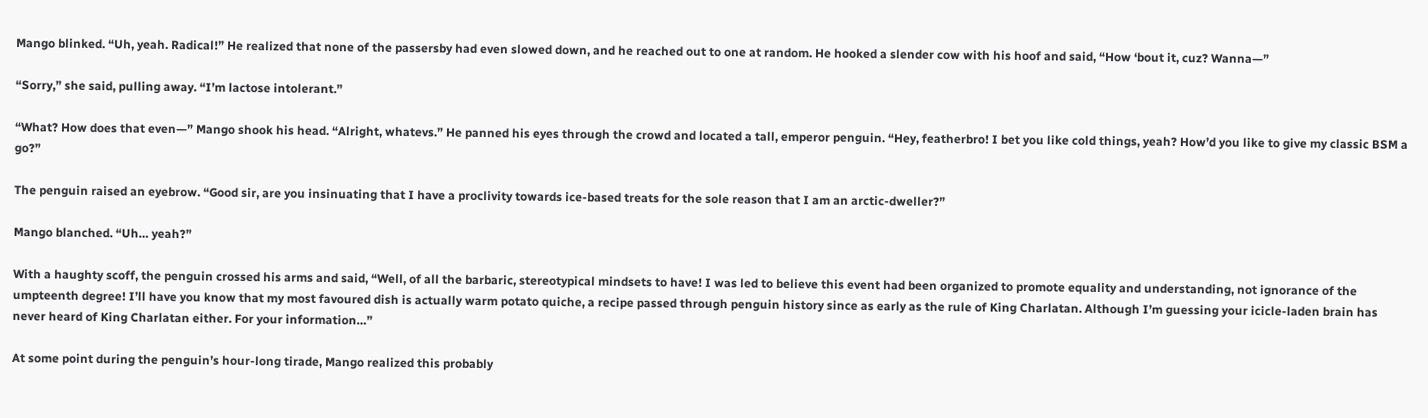Mango blinked. “Uh, yeah. Radical!” He realized that none of the passersby had even slowed down, and he reached out to one at random. He hooked a slender cow with his hoof and said, “How ‘bout it, cuz? Wanna—”

“Sorry,” she said, pulling away. “I’m lactose intolerant.”

“What? How does that even—” Mango shook his head. “Alright, whatevs.” He panned his eyes through the crowd and located a tall, emperor penguin. “Hey, featherbro! I bet you like cold things, yeah? How’d you like to give my classic BSM a go?”

The penguin raised an eyebrow. “Good sir, are you insinuating that I have a proclivity towards ice-based treats for the sole reason that I am an arctic-dweller?”

Mango blanched. “Uh… yeah?”

With a haughty scoff, the penguin crossed his arms and said, “Well, of all the barbaric, stereotypical mindsets to have! I was led to believe this event had been organized to promote equality and understanding, not ignorance of the umpteenth degree! I’ll have you know that my most favoured dish is actually warm potato quiche, a recipe passed through penguin history since as early as the rule of King Charlatan. Although I’m guessing your icicle-laden brain has never heard of King Charlatan either. For your information…”

At some point during the penguin’s hour-long tirade, Mango realized this probably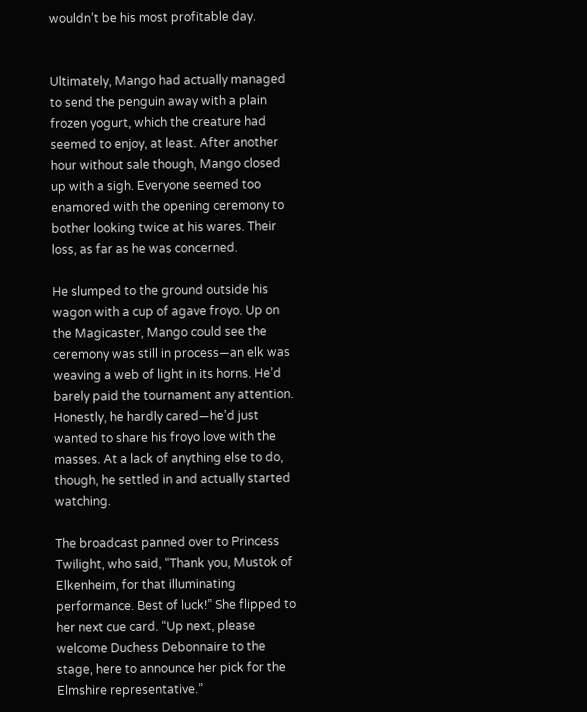wouldn’t be his most profitable day.


Ultimately, Mango had actually managed to send the penguin away with a plain frozen yogurt, which the creature had seemed to enjoy, at least. After another hour without sale though, Mango closed up with a sigh. Everyone seemed too enamored with the opening ceremony to bother looking twice at his wares. Their loss, as far as he was concerned.

He slumped to the ground outside his wagon with a cup of agave froyo. Up on the Magicaster, Mango could see the ceremony was still in process—an elk was weaving a web of light in its horns. He’d barely paid the tournament any attention. Honestly, he hardly cared—he’d just wanted to share his froyo love with the masses. At a lack of anything else to do, though, he settled in and actually started watching.

The broadcast panned over to Princess Twilight, who said, “Thank you, Mustok of Elkenheim, for that illuminating performance. Best of luck!” She flipped to her next cue card. “Up next, please welcome Duchess Debonnaire to the stage, here to announce her pick for the Elmshire representative.”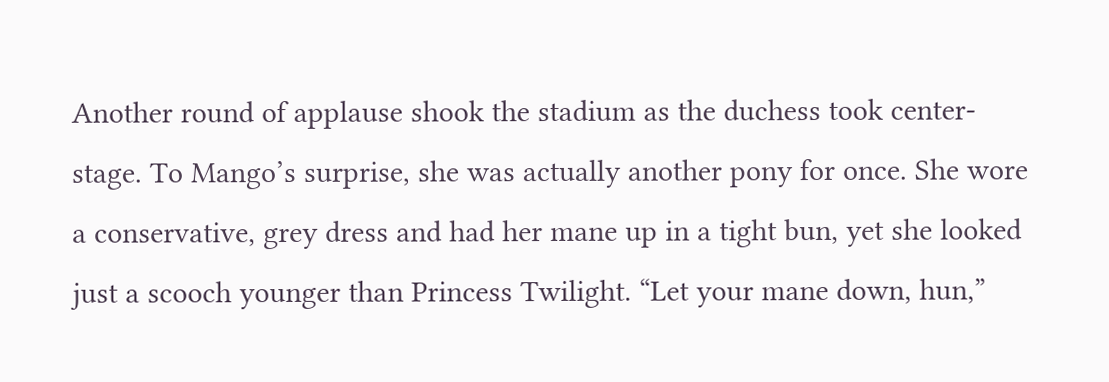Another round of applause shook the stadium as the duchess took center-stage. To Mango’s surprise, she was actually another pony for once. She wore a conservative, grey dress and had her mane up in a tight bun, yet she looked just a scooch younger than Princess Twilight. “Let your mane down, hun,”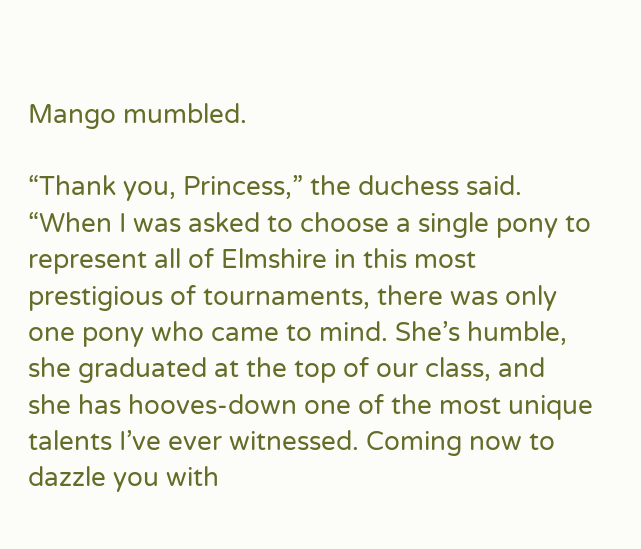Mango mumbled.

“Thank you, Princess,” the duchess said. “When I was asked to choose a single pony to represent all of Elmshire in this most prestigious of tournaments, there was only one pony who came to mind. She’s humble, she graduated at the top of our class, and she has hooves-down one of the most unique talents I’ve ever witnessed. Coming now to dazzle you with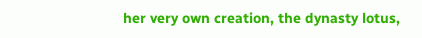her very own creation, the dynasty lotus,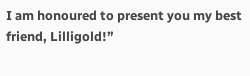I am honoured to present you my best friend, Lilligold!”